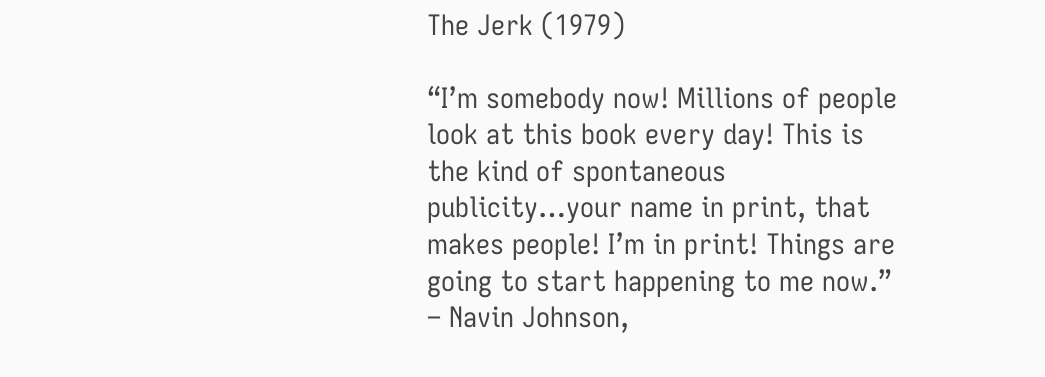The Jerk (1979)

“I’m somebody now! Millions of people look at this book every day! This is the kind of spontaneous publicity…your name in print, that makes people! I’m in print! Things are going to start happening to me now.” – Navin Johnson,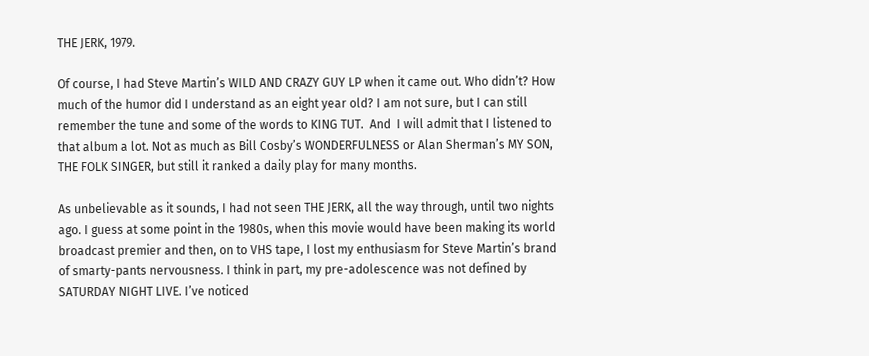THE JERK, 1979.

Of course, I had Steve Martin’s WILD AND CRAZY GUY LP when it came out. Who didn’t? How much of the humor did I understand as an eight year old? I am not sure, but I can still remember the tune and some of the words to KING TUT.  And  I will admit that I listened to that album a lot. Not as much as Bill Cosby’s WONDERFULNESS or Alan Sherman’s MY SON, THE FOLK SINGER, but still it ranked a daily play for many months.

As unbelievable as it sounds, I had not seen THE JERK, all the way through, until two nights ago. I guess at some point in the 1980s, when this movie would have been making its world broadcast premier and then, on to VHS tape, I lost my enthusiasm for Steve Martin’s brand of smarty-pants nervousness. I think in part, my pre-adolescence was not defined by SATURDAY NIGHT LIVE. I’ve noticed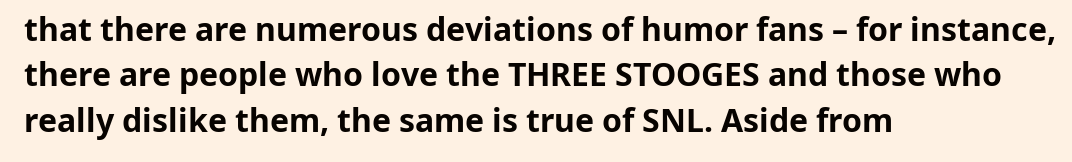that there are numerous deviations of humor fans – for instance, there are people who love the THREE STOOGES and those who really dislike them, the same is true of SNL. Aside from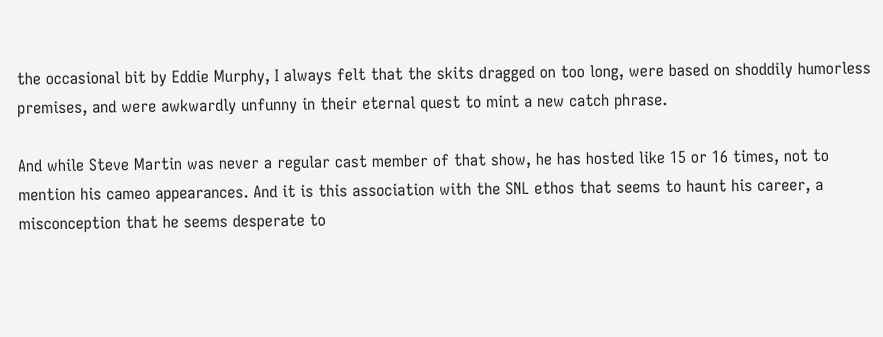the occasional bit by Eddie Murphy, I always felt that the skits dragged on too long, were based on shoddily humorless premises, and were awkwardly unfunny in their eternal quest to mint a new catch phrase.

And while Steve Martin was never a regular cast member of that show, he has hosted like 15 or 16 times, not to mention his cameo appearances. And it is this association with the SNL ethos that seems to haunt his career, a misconception that he seems desperate to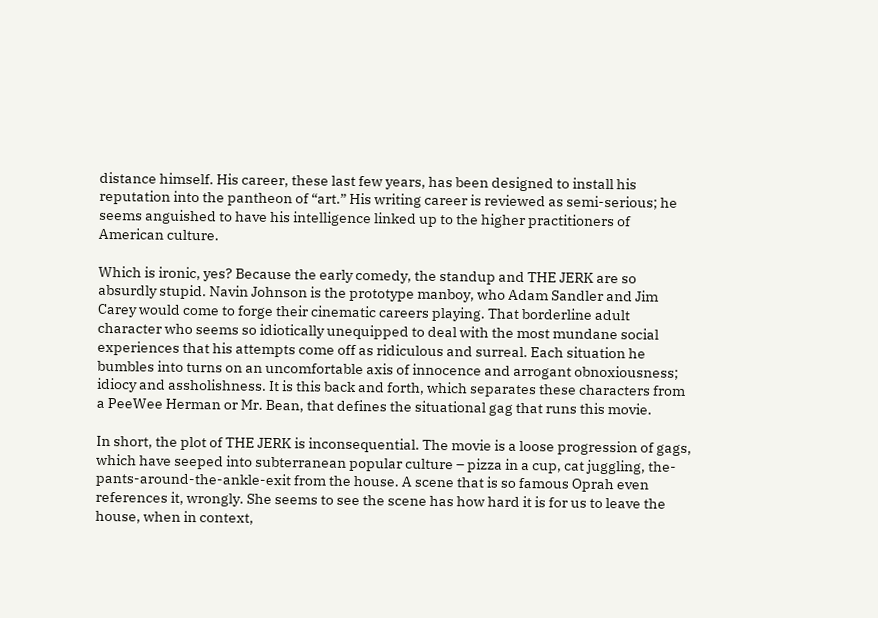distance himself. His career, these last few years, has been designed to install his reputation into the pantheon of “art.” His writing career is reviewed as semi-serious; he seems anguished to have his intelligence linked up to the higher practitioners of American culture.

Which is ironic, yes? Because the early comedy, the standup and THE JERK are so absurdly stupid. Navin Johnson is the prototype manboy, who Adam Sandler and Jim Carey would come to forge their cinematic careers playing. That borderline adult character who seems so idiotically unequipped to deal with the most mundane social experiences that his attempts come off as ridiculous and surreal. Each situation he bumbles into turns on an uncomfortable axis of innocence and arrogant obnoxiousness; idiocy and assholishness. It is this back and forth, which separates these characters from a PeeWee Herman or Mr. Bean, that defines the situational gag that runs this movie.

In short, the plot of THE JERK is inconsequential. The movie is a loose progression of gags, which have seeped into subterranean popular culture – pizza in a cup, cat juggling, the-pants-around-the-ankle-exit from the house. A scene that is so famous Oprah even references it, wrongly. She seems to see the scene has how hard it is for us to leave the house, when in context,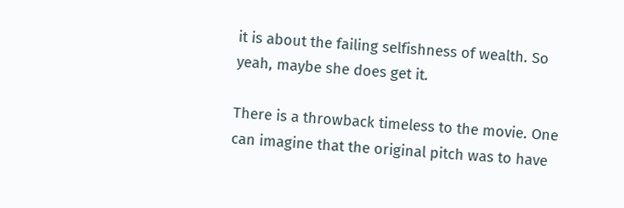it is about the failing selfishness of wealth. So yeah, maybe she does get it.

There is a throwback timeless to the movie. One can imagine that the original pitch was to have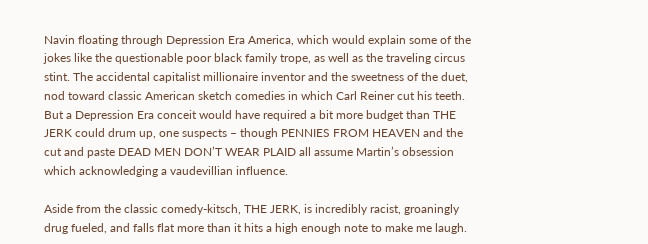Navin floating through Depression Era America, which would explain some of the jokes like the questionable poor black family trope, as well as the traveling circus stint. The accidental capitalist millionaire inventor and the sweetness of the duet, nod toward classic American sketch comedies in which Carl Reiner cut his teeth. But a Depression Era conceit would have required a bit more budget than THE JERK could drum up, one suspects – though PENNIES FROM HEAVEN and the cut and paste DEAD MEN DON’T WEAR PLAID all assume Martin’s obsession which acknowledging a vaudevillian influence.

Aside from the classic comedy-kitsch, THE JERK, is incredibly racist, groaningly drug fueled, and falls flat more than it hits a high enough note to make me laugh.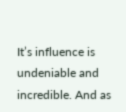It’s influence is undeniable and incredible. And as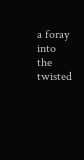a foray into the twisted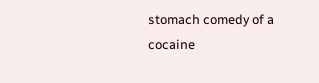stomach comedy of a cocaine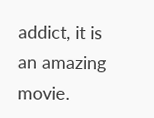addict, it is an amazing movie.